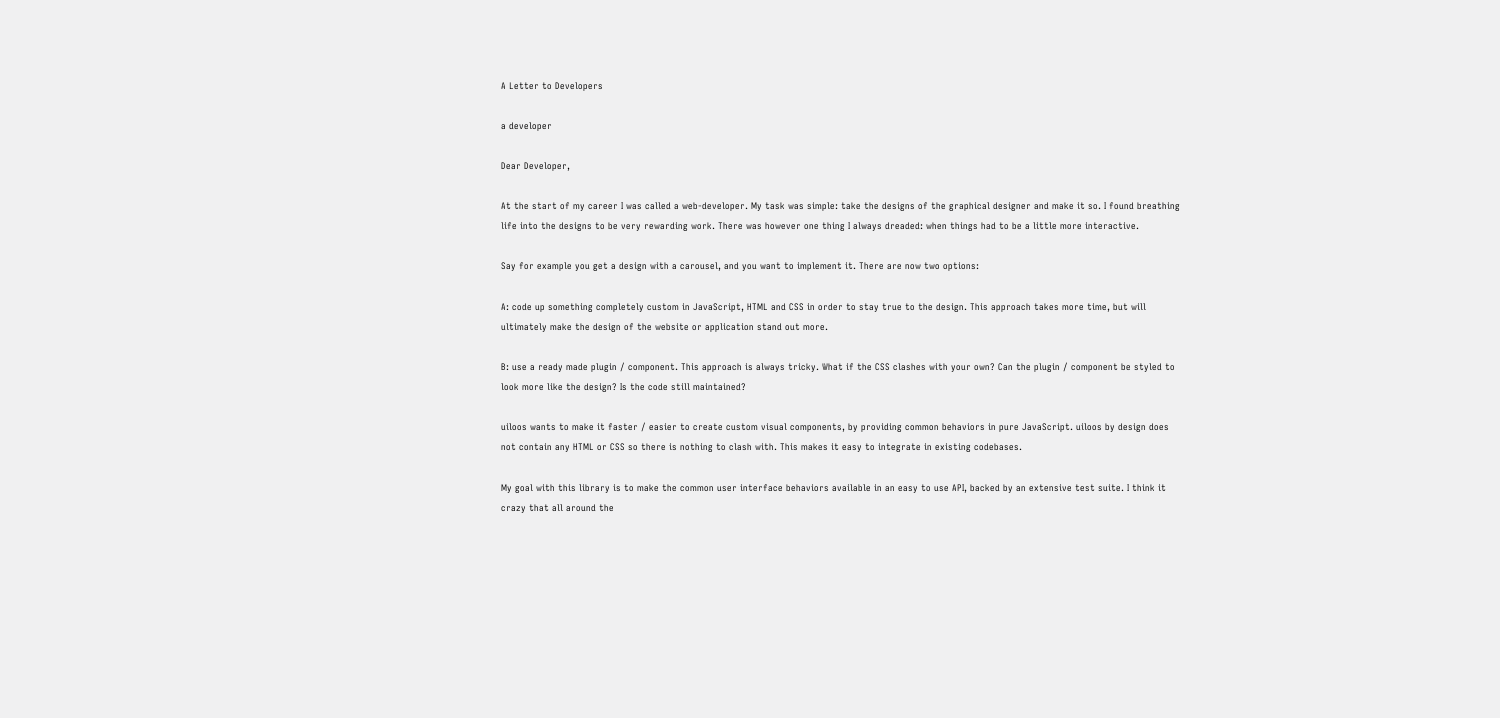A Letter to Developers

a developer

Dear Developer,

At the start of my career I was called a web-developer. My task was simple: take the designs of the graphical designer and make it so. I found breathing life into the designs to be very rewarding work. There was however one thing I always dreaded: when things had to be a little more interactive.

Say for example you get a design with a carousel, and you want to implement it. There are now two options:

A: code up something completely custom in JavaScript, HTML and CSS in order to stay true to the design. This approach takes more time, but will ultimately make the design of the website or application stand out more.

B: use a ready made plugin / component. This approach is always tricky. What if the CSS clashes with your own? Can the plugin / component be styled to look more like the design? Is the code still maintained?

uiloos wants to make it faster / easier to create custom visual components, by providing common behaviors in pure JavaScript. uiloos by design does not contain any HTML or CSS so there is nothing to clash with. This makes it easy to integrate in existing codebases.

My goal with this library is to make the common user interface behaviors available in an easy to use API, backed by an extensive test suite. I think it crazy that all around the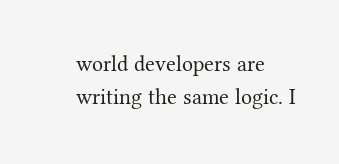world developers are writing the same logic. I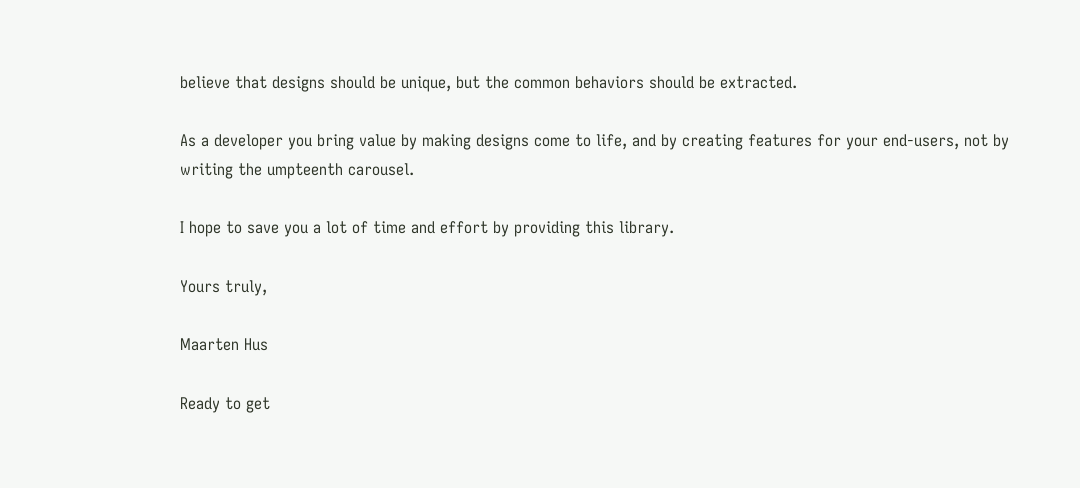believe that designs should be unique, but the common behaviors should be extracted.

As a developer you bring value by making designs come to life, and by creating features for your end-users, not by writing the umpteenth carousel.

I hope to save you a lot of time and effort by providing this library.

Yours truly,

Maarten Hus

Ready to get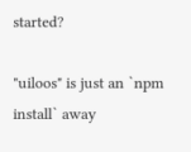started?

"uiloos" is just an `npm install` away